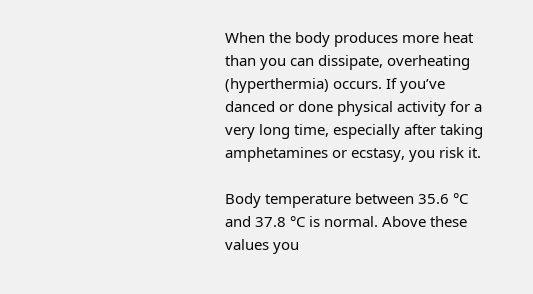When the body produces more heat than you can dissipate, overheating (hyperthermia) occurs. If you’ve danced or done physical activity for a very long time, especially after taking amphetamines or ecstasy, you risk it.

Body temperature between 35.6 °C and 37.8 °C is normal. Above these values you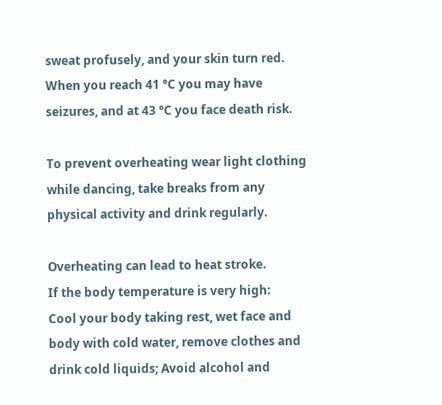sweat profusely, and your skin turn red. When you reach 41 °C you may have seizures, and at 43 °C you face death risk.

To prevent overheating wear light clothing while dancing, take breaks from any physical activity and drink regularly.

Overheating can lead to heat stroke.
If the body temperature is very high:
Cool your body taking rest, wet face and body with cold water, remove clothes and drink cold liquids; Avoid alcohol and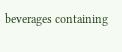beverages containing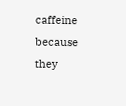caffeine because they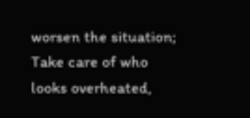worsen the situation; Take care of who looks overheated,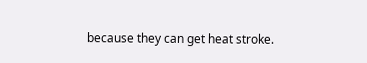because they can get heat stroke.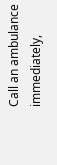Call an ambulance immediately,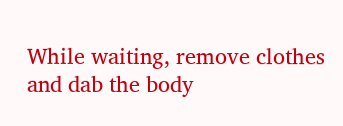While waiting, remove clothes and dab the body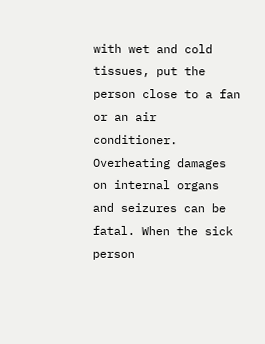with wet and cold tissues, put the person close to a fan or an air conditioner.
Overheating damages on internal organs and seizures can be fatal. When the sick person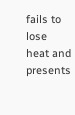fails to lose heat and presents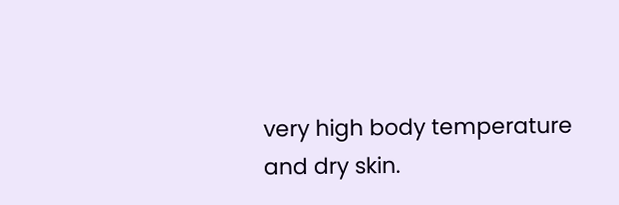very high body temperature and dry skin.